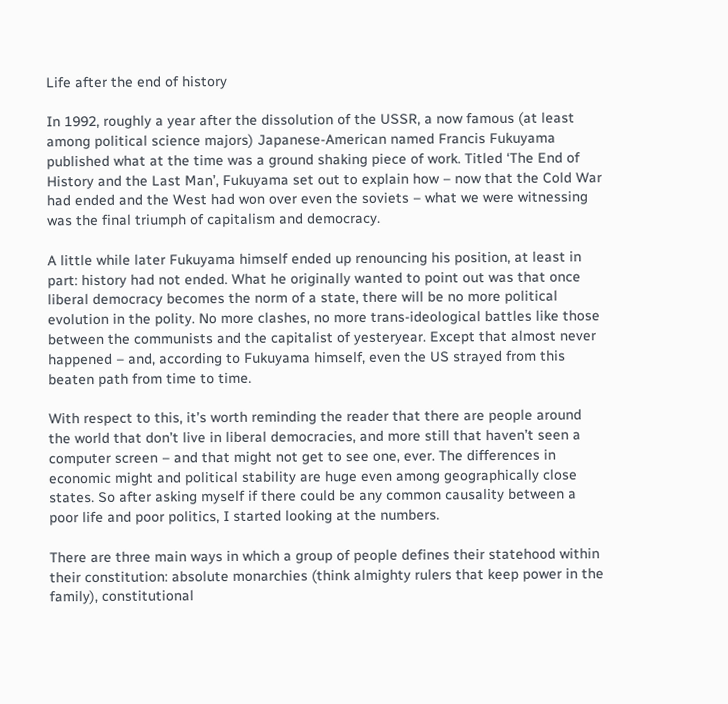Life after the end of history

In 1992, roughly a year after the dissolution of the USSR, a now famous (at least among political science majors) Japanese-American named Francis Fukuyama published what at the time was a ground shaking piece of work. Titled ‘The End of History and the Last Man’, Fukuyama set out to explain how – now that the Cold War had ended and the West had won over even the soviets – what we were witnessing was the final triumph of capitalism and democracy.

A little while later Fukuyama himself ended up renouncing his position, at least in part: history had not ended. What he originally wanted to point out was that once liberal democracy becomes the norm of a state, there will be no more political evolution in the polity. No more clashes, no more trans-ideological battles like those between the communists and the capitalist of yesteryear. Except that almost never happened – and, according to Fukuyama himself, even the US strayed from this beaten path from time to time.

With respect to this, it’s worth reminding the reader that there are people around the world that don’t live in liberal democracies, and more still that haven’t seen a computer screen – and that might not get to see one, ever. The differences in economic might and political stability are huge even among geographically close states. So after asking myself if there could be any common causality between a poor life and poor politics, I started looking at the numbers.

There are three main ways in which a group of people defines their statehood within their constitution: absolute monarchies (think almighty rulers that keep power in the family), constitutional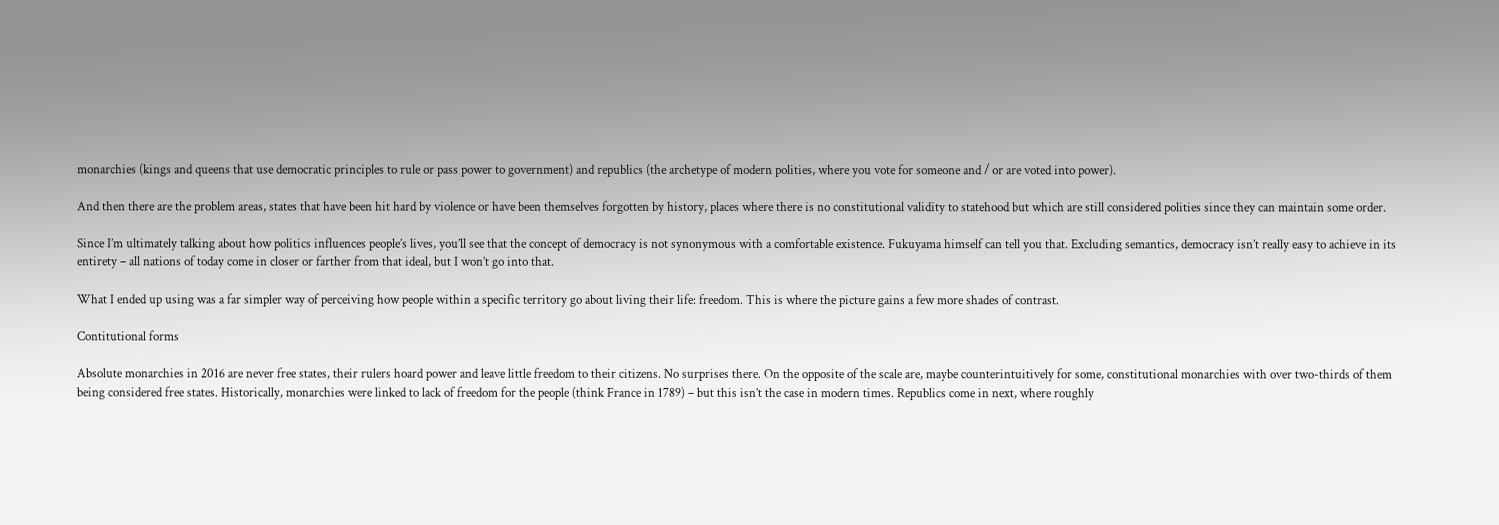monarchies (kings and queens that use democratic principles to rule or pass power to government) and republics (the archetype of modern polities, where you vote for someone and / or are voted into power).

And then there are the problem areas, states that have been hit hard by violence or have been themselves forgotten by history, places where there is no constitutional validity to statehood but which are still considered polities since they can maintain some order.

Since I’m ultimately talking about how politics influences people’s lives, you’ll see that the concept of democracy is not synonymous with a comfortable existence. Fukuyama himself can tell you that. Excluding semantics, democracy isn’t really easy to achieve in its entirety – all nations of today come in closer or farther from that ideal, but I won’t go into that.

What I ended up using was a far simpler way of perceiving how people within a specific territory go about living their life: freedom. This is where the picture gains a few more shades of contrast.

Contitutional forms

Absolute monarchies in 2016 are never free states, their rulers hoard power and leave little freedom to their citizens. No surprises there. On the opposite of the scale are, maybe counterintuitively for some, constitutional monarchies with over two-thirds of them being considered free states. Historically, monarchies were linked to lack of freedom for the people (think France in 1789) – but this isn’t the case in modern times. Republics come in next, where roughly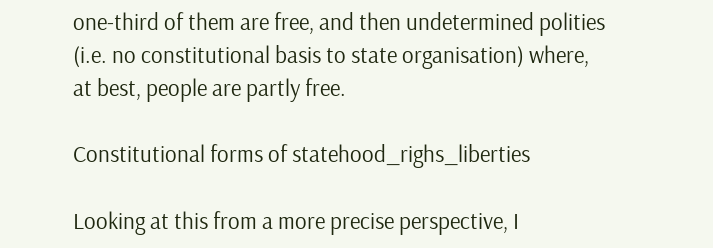one-third of them are free, and then undetermined polities (i.e. no constitutional basis to state organisation) where, at best, people are partly free.

Constitutional forms of statehood_righs_liberties

Looking at this from a more precise perspective, I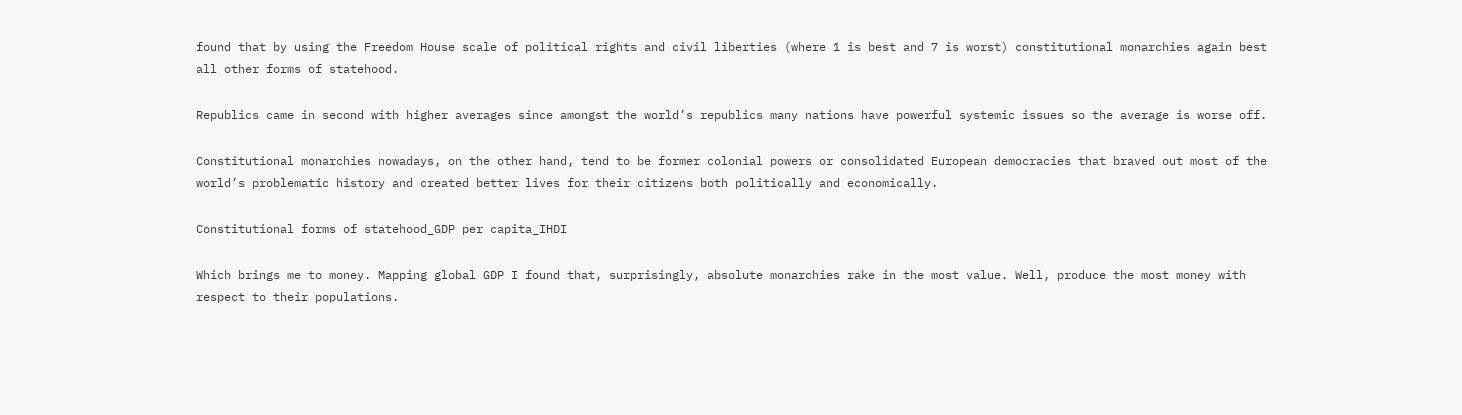found that by using the Freedom House scale of political rights and civil liberties (where 1 is best and 7 is worst) constitutional monarchies again best all other forms of statehood.

Republics came in second with higher averages since amongst the world’s republics many nations have powerful systemic issues so the average is worse off.

Constitutional monarchies nowadays, on the other hand, tend to be former colonial powers or consolidated European democracies that braved out most of the world’s problematic history and created better lives for their citizens both politically and economically.

Constitutional forms of statehood_GDP per capita_IHDI

Which brings me to money. Mapping global GDP I found that, surprisingly, absolute monarchies rake in the most value. Well, produce the most money with respect to their populations.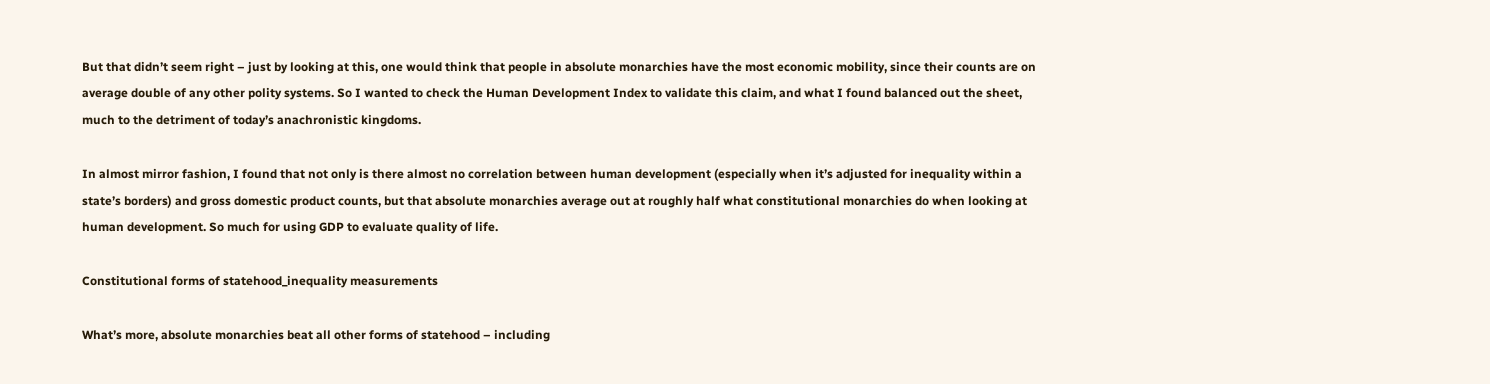But that didn’t seem right – just by looking at this, one would think that people in absolute monarchies have the most economic mobility, since their counts are on average double of any other polity systems. So I wanted to check the Human Development Index to validate this claim, and what I found balanced out the sheet, much to the detriment of today’s anachronistic kingdoms.

In almost mirror fashion, I found that not only is there almost no correlation between human development (especially when it’s adjusted for inequality within a state’s borders) and gross domestic product counts, but that absolute monarchies average out at roughly half what constitutional monarchies do when looking at human development. So much for using GDP to evaluate quality of life.

Constitutional forms of statehood_inequality measurements

What’s more, absolute monarchies beat all other forms of statehood – including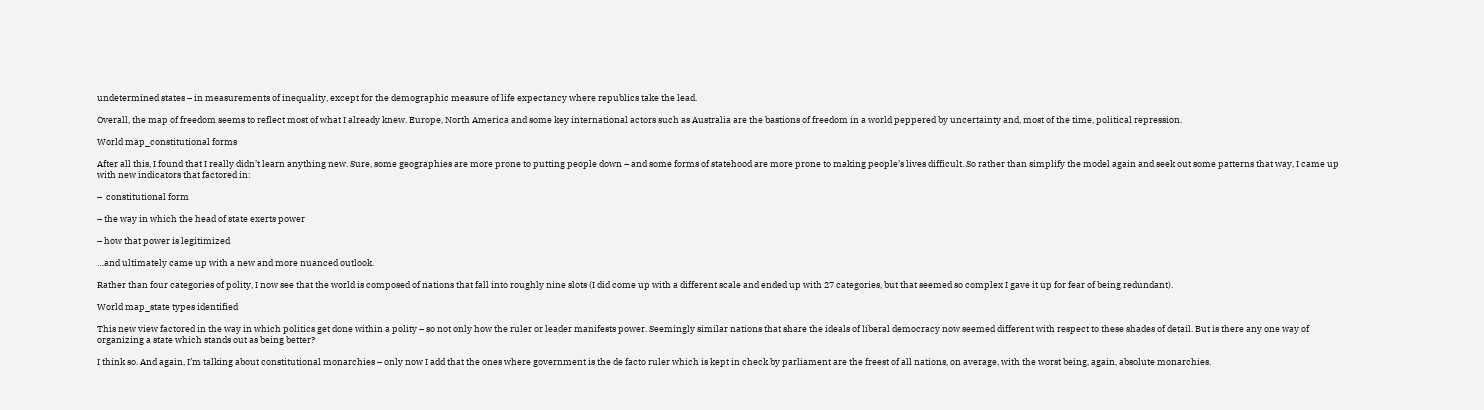undetermined states – in measurements of inequality, except for the demographic measure of life expectancy where republics take the lead.

Overall, the map of freedom seems to reflect most of what I already knew. Europe, North America and some key international actors such as Australia are the bastions of freedom in a world peppered by uncertainty and, most of the time, political repression.

World map_constitutional forms

After all this, I found that I really didn’t learn anything new. Sure, some geographies are more prone to putting people down – and some forms of statehood are more prone to making people’s lives difficult. So rather than simplify the model again and seek out some patterns that way, I came up with new indicators that factored in:

–  constitutional form

– the way in which the head of state exerts power

– how that power is legitimized

…and ultimately came up with a new and more nuanced outlook.

Rather than four categories of polity, I now see that the world is composed of nations that fall into roughly nine slots (I did come up with a different scale and ended up with 27 categories, but that seemed so complex I gave it up for fear of being redundant).

World map_state types identified

This new view factored in the way in which politics get done within a polity – so not only how the ruler or leader manifests power. Seemingly similar nations that share the ideals of liberal democracy now seemed different with respect to these shades of detail. But is there any one way of organizing a state which stands out as being better?

I think so. And again, I’m talking about constitutional monarchies – only now I add that the ones where government is the de facto ruler which is kept in check by parliament are the freest of all nations, on average, with the worst being, again, absolute monarchies.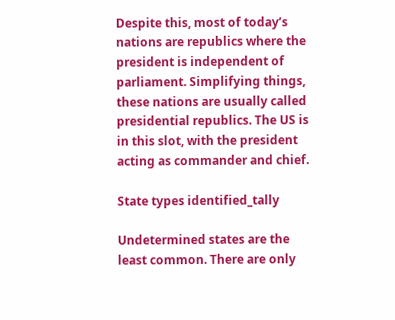Despite this, most of today’s nations are republics where the president is independent of parliament. Simplifying things, these nations are usually called presidential republics. The US is in this slot, with the president acting as commander and chief.

State types identified_tally

Undetermined states are the least common. There are only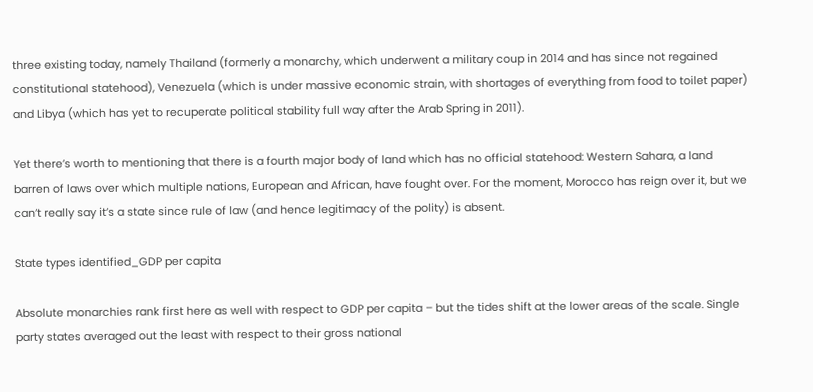three existing today, namely Thailand (formerly a monarchy, which underwent a military coup in 2014 and has since not regained constitutional statehood), Venezuela (which is under massive economic strain, with shortages of everything from food to toilet paper) and Libya (which has yet to recuperate political stability full way after the Arab Spring in 2011).

Yet there’s worth to mentioning that there is a fourth major body of land which has no official statehood: Western Sahara, a land barren of laws over which multiple nations, European and African, have fought over. For the moment, Morocco has reign over it, but we can’t really say it’s a state since rule of law (and hence legitimacy of the polity) is absent.

State types identified_GDP per capita

Absolute monarchies rank first here as well with respect to GDP per capita – but the tides shift at the lower areas of the scale. Single party states averaged out the least with respect to their gross national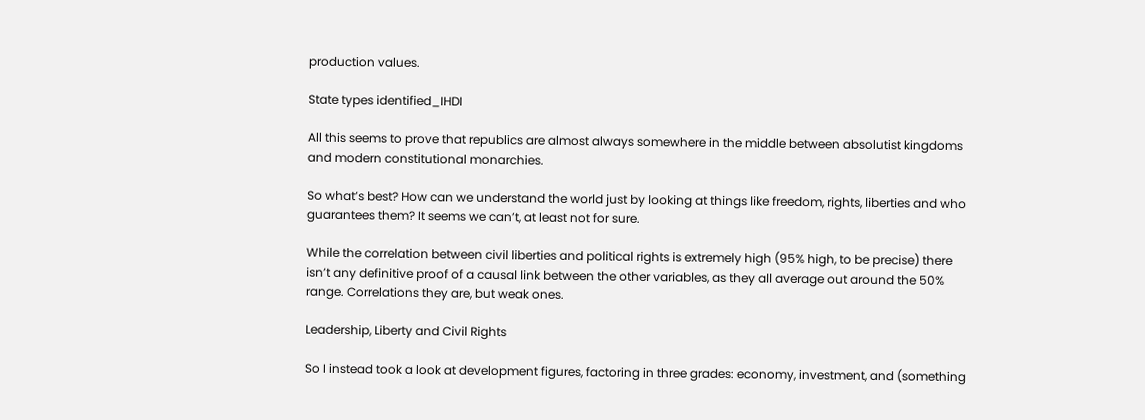production values.

State types identified_IHDI

All this seems to prove that republics are almost always somewhere in the middle between absolutist kingdoms and modern constitutional monarchies.

So what’s best? How can we understand the world just by looking at things like freedom, rights, liberties and who guarantees them? It seems we can’t, at least not for sure.

While the correlation between civil liberties and political rights is extremely high (95% high, to be precise) there isn’t any definitive proof of a causal link between the other variables, as they all average out around the 50% range. Correlations they are, but weak ones.

Leadership, Liberty and Civil Rights

So I instead took a look at development figures, factoring in three grades: economy, investment, and (something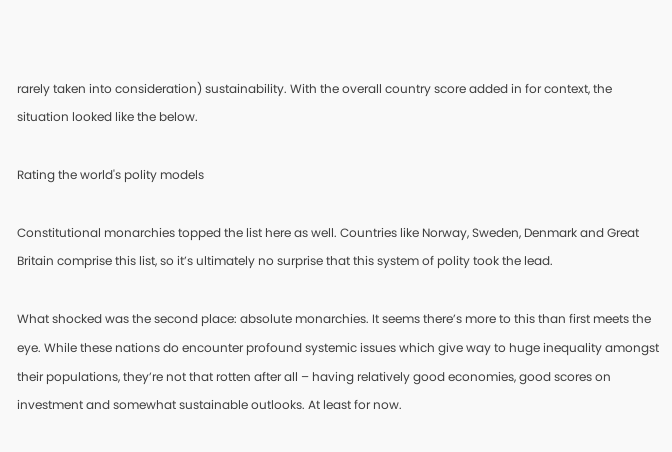rarely taken into consideration) sustainability. With the overall country score added in for context, the situation looked like the below.

Rating the world's polity models

Constitutional monarchies topped the list here as well. Countries like Norway, Sweden, Denmark and Great Britain comprise this list, so it’s ultimately no surprise that this system of polity took the lead.

What shocked was the second place: absolute monarchies. It seems there’s more to this than first meets the eye. While these nations do encounter profound systemic issues which give way to huge inequality amongst their populations, they’re not that rotten after all – having relatively good economies, good scores on investment and somewhat sustainable outlooks. At least for now.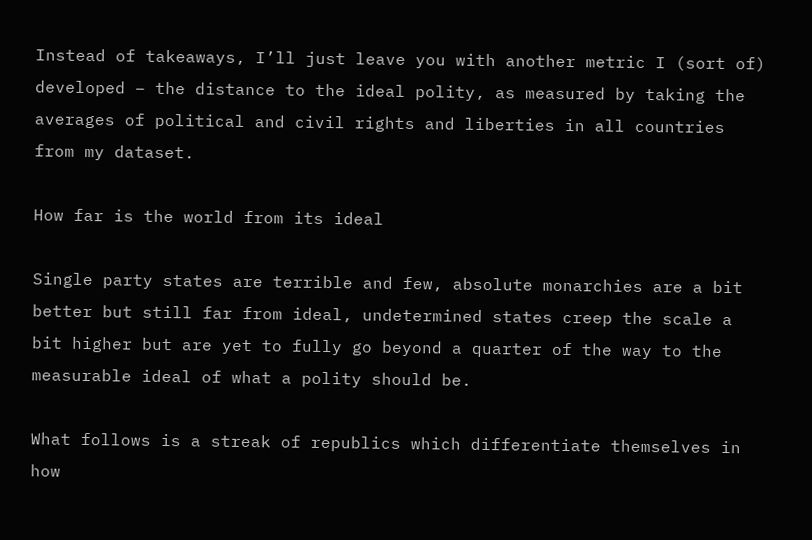Instead of takeaways, I’ll just leave you with another metric I (sort of) developed – the distance to the ideal polity, as measured by taking the averages of political and civil rights and liberties in all countries from my dataset.

How far is the world from its ideal

Single party states are terrible and few, absolute monarchies are a bit better but still far from ideal, undetermined states creep the scale a bit higher but are yet to fully go beyond a quarter of the way to the measurable ideal of what a polity should be.

What follows is a streak of republics which differentiate themselves in how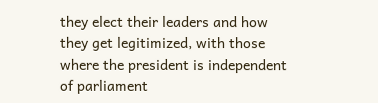they elect their leaders and how they get legitimized, with those where the president is independent of parliament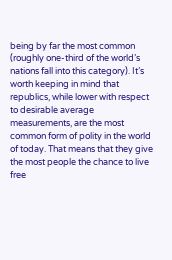being by far the most common (roughly one-third of the world’s nations fall into this category). It’s worth keeping in mind that republics, while lower with respect to desirable average measurements, are the most common form of polity in the world of today. That means that they give the most people the chance to live free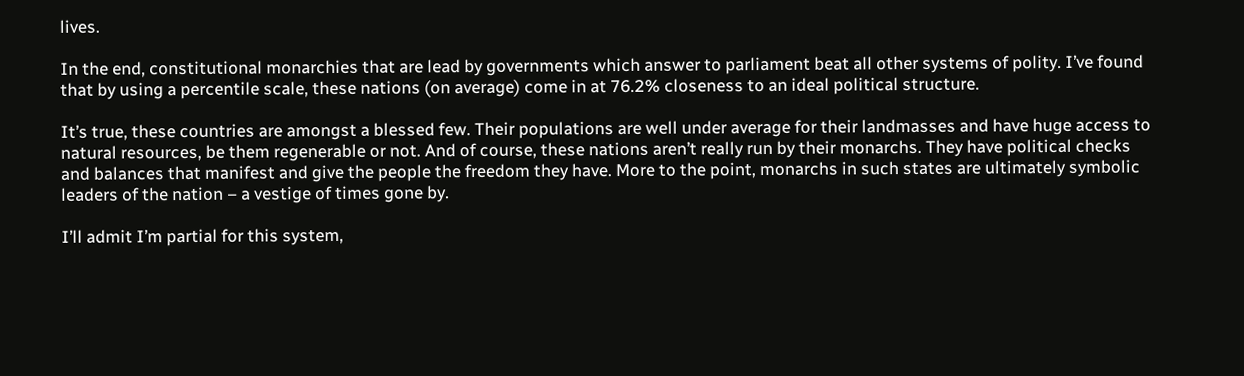lives.

In the end, constitutional monarchies that are lead by governments which answer to parliament beat all other systems of polity. I’ve found that by using a percentile scale, these nations (on average) come in at 76.2% closeness to an ideal political structure.

It’s true, these countries are amongst a blessed few. Their populations are well under average for their landmasses and have huge access to natural resources, be them regenerable or not. And of course, these nations aren’t really run by their monarchs. They have political checks and balances that manifest and give the people the freedom they have. More to the point, monarchs in such states are ultimately symbolic leaders of the nation – a vestige of times gone by.

I’ll admit I’m partial for this system,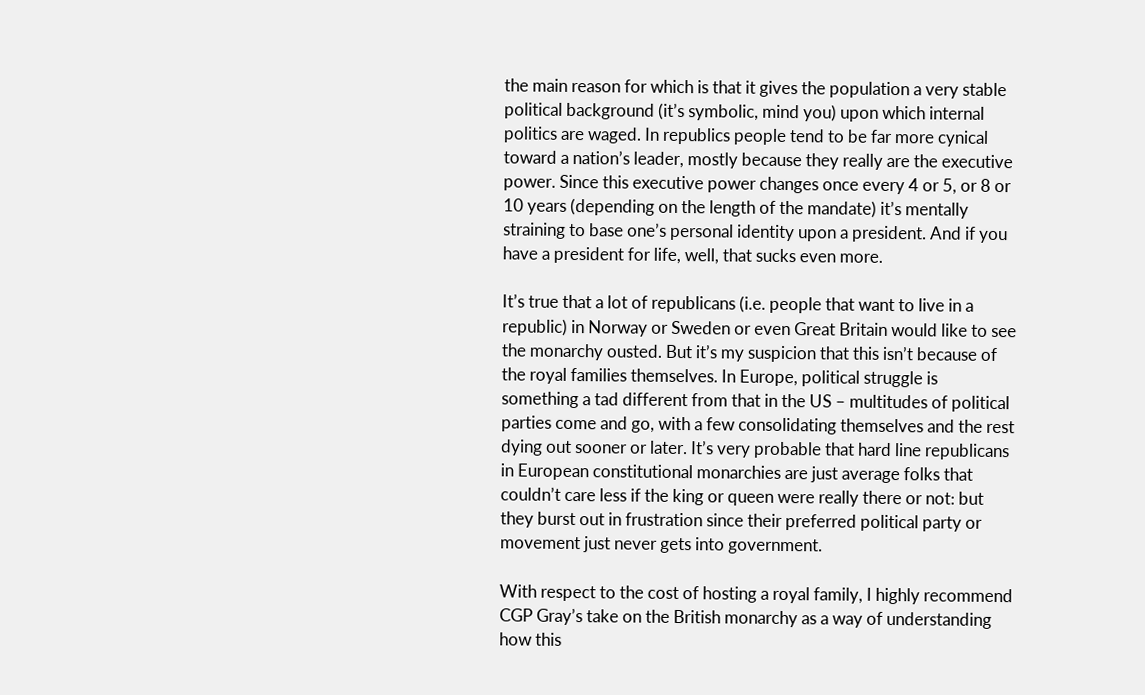the main reason for which is that it gives the population a very stable political background (it’s symbolic, mind you) upon which internal politics are waged. In republics people tend to be far more cynical toward a nation’s leader, mostly because they really are the executive power. Since this executive power changes once every 4 or 5, or 8 or 10 years (depending on the length of the mandate) it’s mentally straining to base one’s personal identity upon a president. And if you have a president for life, well, that sucks even more.

It’s true that a lot of republicans (i.e. people that want to live in a republic) in Norway or Sweden or even Great Britain would like to see the monarchy ousted. But it’s my suspicion that this isn’t because of the royal families themselves. In Europe, political struggle is something a tad different from that in the US – multitudes of political parties come and go, with a few consolidating themselves and the rest dying out sooner or later. It’s very probable that hard line republicans in European constitutional monarchies are just average folks that couldn’t care less if the king or queen were really there or not: but they burst out in frustration since their preferred political party or movement just never gets into government.

With respect to the cost of hosting a royal family, I highly recommend CGP Gray’s take on the British monarchy as a way of understanding how this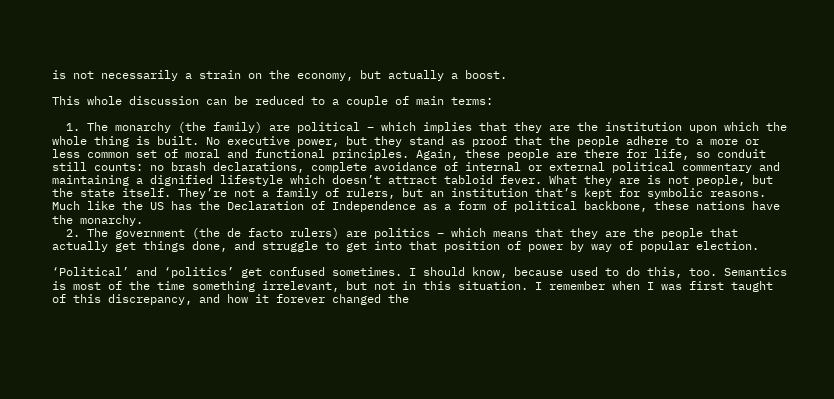is not necessarily a strain on the economy, but actually a boost.

This whole discussion can be reduced to a couple of main terms:

  1. The monarchy (the family) are political – which implies that they are the institution upon which the whole thing is built. No executive power, but they stand as proof that the people adhere to a more or less common set of moral and functional principles. Again, these people are there for life, so conduit still counts: no brash declarations, complete avoidance of internal or external political commentary and maintaining a dignified lifestyle which doesn’t attract tabloid fever. What they are is not people, but the state itself. They’re not a family of rulers, but an institution that’s kept for symbolic reasons. Much like the US has the Declaration of Independence as a form of political backbone, these nations have the monarchy.
  2. The government (the de facto rulers) are politics – which means that they are the people that actually get things done, and struggle to get into that position of power by way of popular election.

‘Political’ and ‘politics’ get confused sometimes. I should know, because used to do this, too. Semantics is most of the time something irrelevant, but not in this situation. I remember when I was first taught of this discrepancy, and how it forever changed the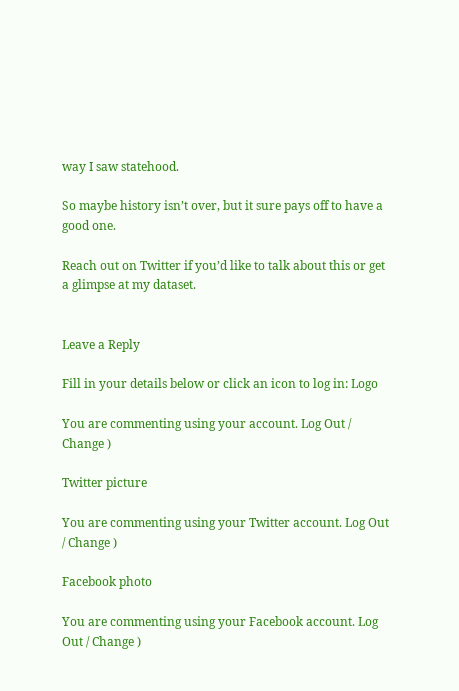way I saw statehood.

So maybe history isn’t over, but it sure pays off to have a good one.

Reach out on Twitter if you’d like to talk about this or get a glimpse at my dataset.


Leave a Reply

Fill in your details below or click an icon to log in: Logo

You are commenting using your account. Log Out / Change )

Twitter picture

You are commenting using your Twitter account. Log Out / Change )

Facebook photo

You are commenting using your Facebook account. Log Out / Change )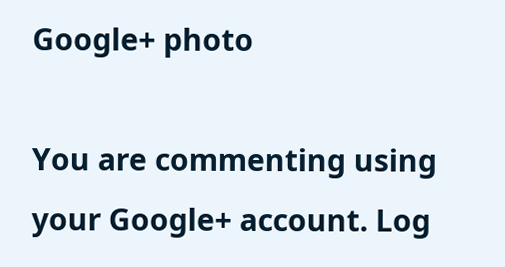Google+ photo

You are commenting using your Google+ account. Log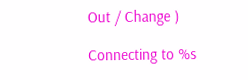Out / Change )

Connecting to %s